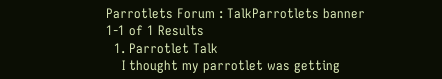Parrotlets Forum : TalkParrotlets banner
1-1 of 1 Results
  1. Parrotlet Talk
    I thought my parrotlet was getting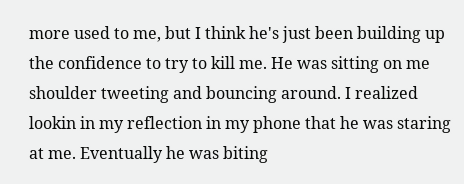more used to me, but I think he's just been building up the confidence to try to kill me. He was sitting on me shoulder tweeting and bouncing around. I realized lookin in my reflection in my phone that he was staring at me. Eventually he was biting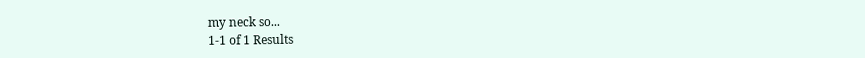my neck so...
1-1 of 1 Results